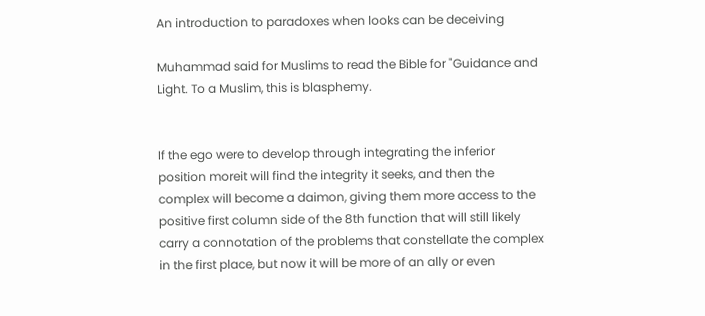An introduction to paradoxes when looks can be deceiving

Muhammad said for Muslims to read the Bible for "Guidance and Light. To a Muslim, this is blasphemy.


If the ego were to develop through integrating the inferior position moreit will find the integrity it seeks, and then the complex will become a daimon, giving them more access to the positive first column side of the 8th function that will still likely carry a connotation of the problems that constellate the complex in the first place, but now it will be more of an ally or even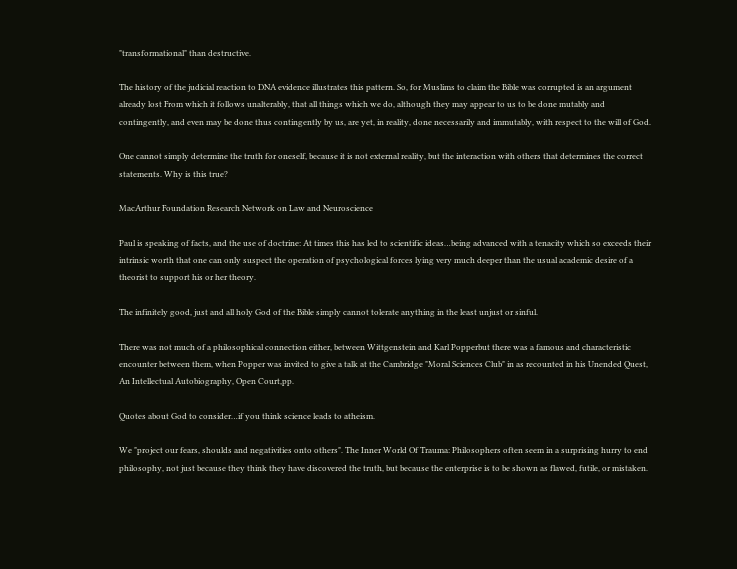"transformational" than destructive.

The history of the judicial reaction to DNA evidence illustrates this pattern. So, for Muslims to claim the Bible was corrupted is an argument already lost From which it follows unalterably, that all things which we do, although they may appear to us to be done mutably and contingently, and even may be done thus contingently by us, are yet, in reality, done necessarily and immutably, with respect to the will of God.

One cannot simply determine the truth for oneself, because it is not external reality, but the interaction with others that determines the correct statements. Why is this true?

MacArthur Foundation Research Network on Law and Neuroscience

Paul is speaking of facts, and the use of doctrine: At times this has led to scientific ideas…being advanced with a tenacity which so exceeds their intrinsic worth that one can only suspect the operation of psychological forces lying very much deeper than the usual academic desire of a theorist to support his or her theory.

The infinitely good, just and all holy God of the Bible simply cannot tolerate anything in the least unjust or sinful.

There was not much of a philosophical connection either, between Wittgenstein and Karl Popperbut there was a famous and characteristic encounter between them, when Popper was invited to give a talk at the Cambridge "Moral Sciences Club" in as recounted in his Unended Quest, An Intellectual Autobiography, Open Court,pp.

Quotes about God to consider…if you think science leads to atheism.

We "project our fears, shoulds and negativities onto others". The Inner World Of Trauma: Philosophers often seem in a surprising hurry to end philosophy, not just because they think they have discovered the truth, but because the enterprise is to be shown as flawed, futile, or mistaken.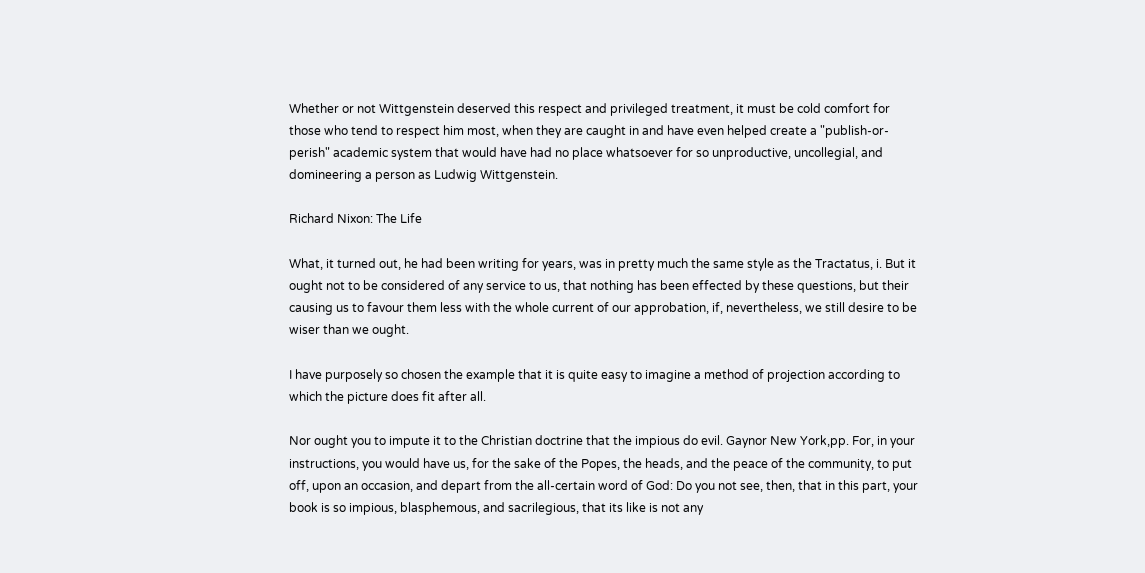Whether or not Wittgenstein deserved this respect and privileged treatment, it must be cold comfort for those who tend to respect him most, when they are caught in and have even helped create a "publish-or-perish" academic system that would have had no place whatsoever for so unproductive, uncollegial, and domineering a person as Ludwig Wittgenstein.

Richard Nixon: The Life

What, it turned out, he had been writing for years, was in pretty much the same style as the Tractatus, i. But it ought not to be considered of any service to us, that nothing has been effected by these questions, but their causing us to favour them less with the whole current of our approbation, if, nevertheless, we still desire to be wiser than we ought.

I have purposely so chosen the example that it is quite easy to imagine a method of projection according to which the picture does fit after all.

Nor ought you to impute it to the Christian doctrine that the impious do evil. Gaynor New York,pp. For, in your instructions, you would have us, for the sake of the Popes, the heads, and the peace of the community, to put off, upon an occasion, and depart from the all-certain word of God: Do you not see, then, that in this part, your book is so impious, blasphemous, and sacrilegious, that its like is not any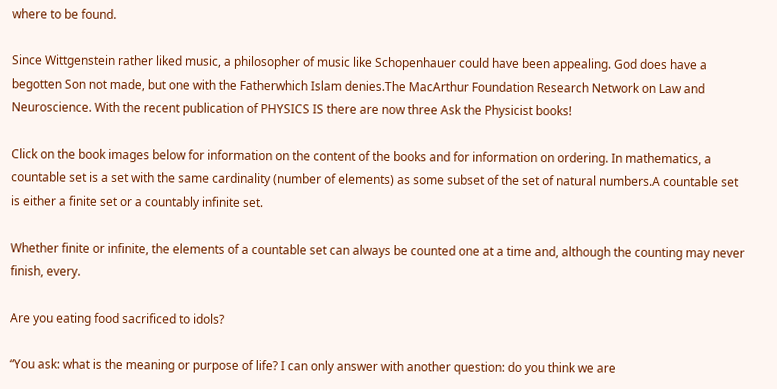where to be found.

Since Wittgenstein rather liked music, a philosopher of music like Schopenhauer could have been appealing. God does have a begotten Son not made, but one with the Fatherwhich Islam denies.The MacArthur Foundation Research Network on Law and Neuroscience. With the recent publication of PHYSICS IS there are now three Ask the Physicist books!

Click on the book images below for information on the content of the books and for information on ordering. In mathematics, a countable set is a set with the same cardinality (number of elements) as some subset of the set of natural numbers.A countable set is either a finite set or a countably infinite set.

Whether finite or infinite, the elements of a countable set can always be counted one at a time and, although the counting may never finish, every.

Are you eating food sacrificed to idols?

“You ask: what is the meaning or purpose of life? I can only answer with another question: do you think we are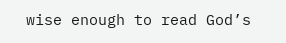wise enough to read God’s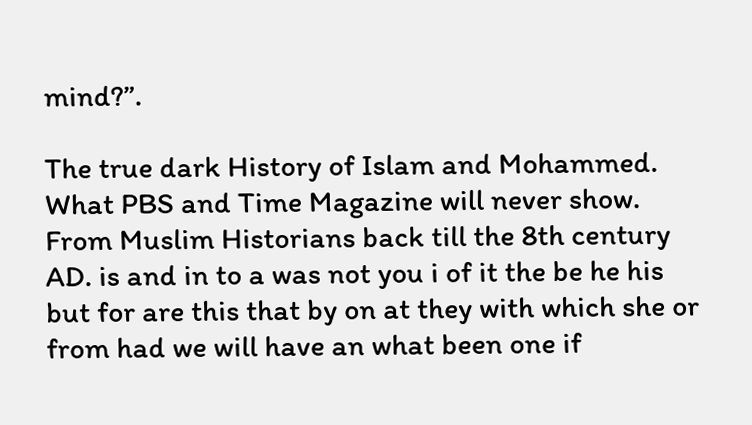mind?”.

The true dark History of Islam and Mohammed. What PBS and Time Magazine will never show. From Muslim Historians back till the 8th century AD. is and in to a was not you i of it the be he his but for are this that by on at they with which she or from had we will have an what been one if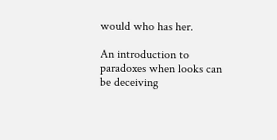would who has her.

An introduction to paradoxes when looks can be deceiving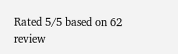Rated 5/5 based on 62 review